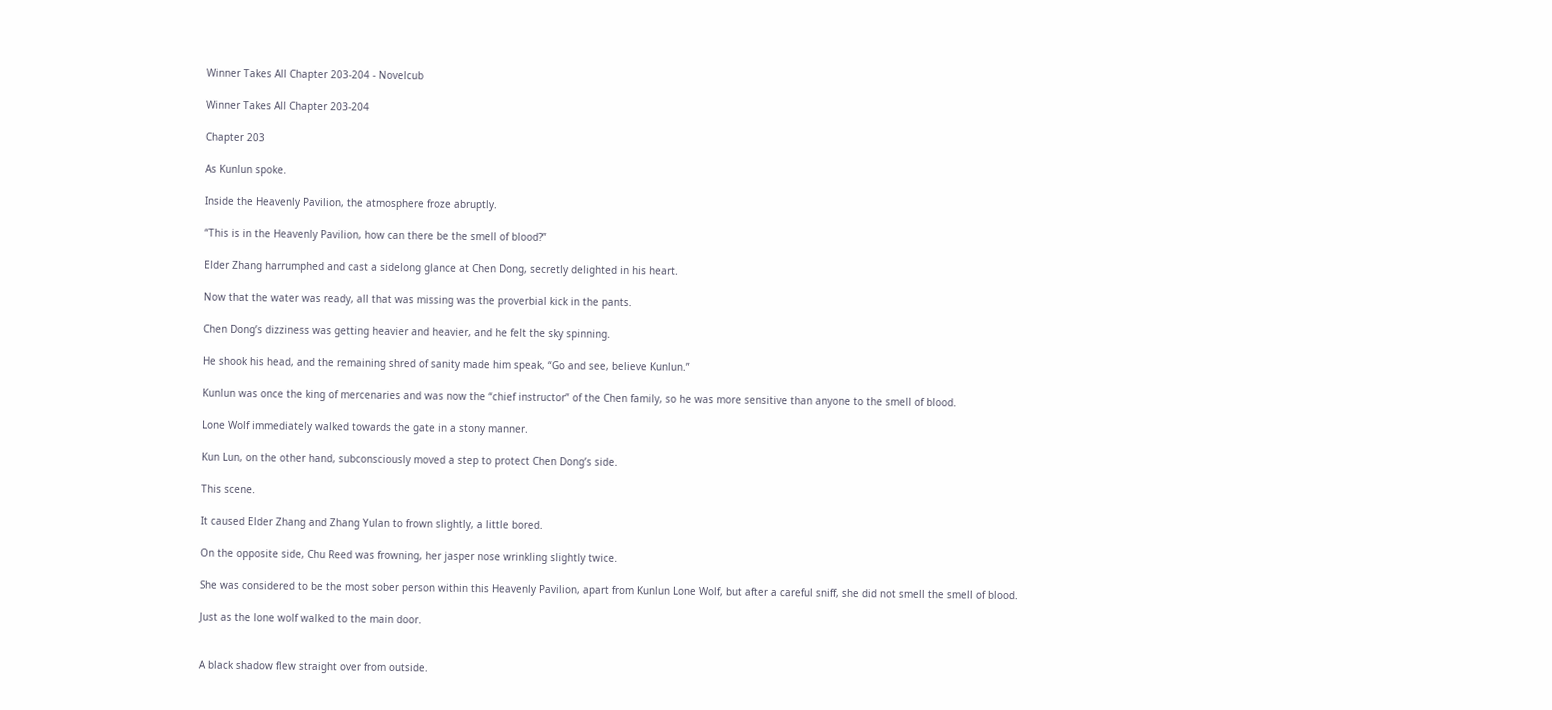Winner Takes All Chapter 203-204 - Novelcub

Winner Takes All Chapter 203-204

Chapter 203

As Kunlun spoke.

Inside the Heavenly Pavilion, the atmosphere froze abruptly.

“This is in the Heavenly Pavilion, how can there be the smell of blood?”

Elder Zhang harrumphed and cast a sidelong glance at Chen Dong, secretly delighted in his heart.

Now that the water was ready, all that was missing was the proverbial kick in the pants.

Chen Dong’s dizziness was getting heavier and heavier, and he felt the sky spinning.

He shook his head, and the remaining shred of sanity made him speak, “Go and see, believe Kunlun.”

Kunlun was once the king of mercenaries and was now the “chief instructor” of the Chen family, so he was more sensitive than anyone to the smell of blood.

Lone Wolf immediately walked towards the gate in a stony manner.

Kun Lun, on the other hand, subconsciously moved a step to protect Chen Dong’s side.

This scene.

It caused Elder Zhang and Zhang Yulan to frown slightly, a little bored.

On the opposite side, Chu Reed was frowning, her jasper nose wrinkling slightly twice.

She was considered to be the most sober person within this Heavenly Pavilion, apart from Kunlun Lone Wolf, but after a careful sniff, she did not smell the smell of blood.

Just as the lone wolf walked to the main door.


A black shadow flew straight over from outside.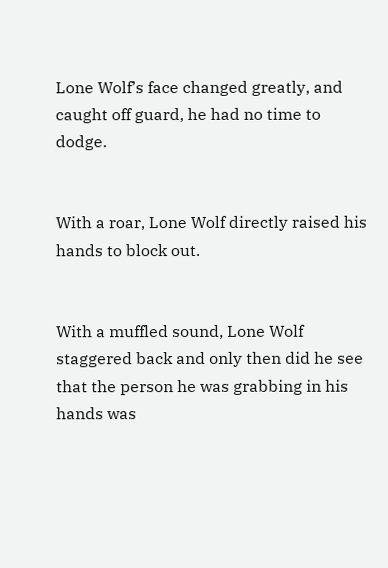Lone Wolf’s face changed greatly, and caught off guard, he had no time to dodge.


With a roar, Lone Wolf directly raised his hands to block out.


With a muffled sound, Lone Wolf staggered back and only then did he see that the person he was grabbing in his hands was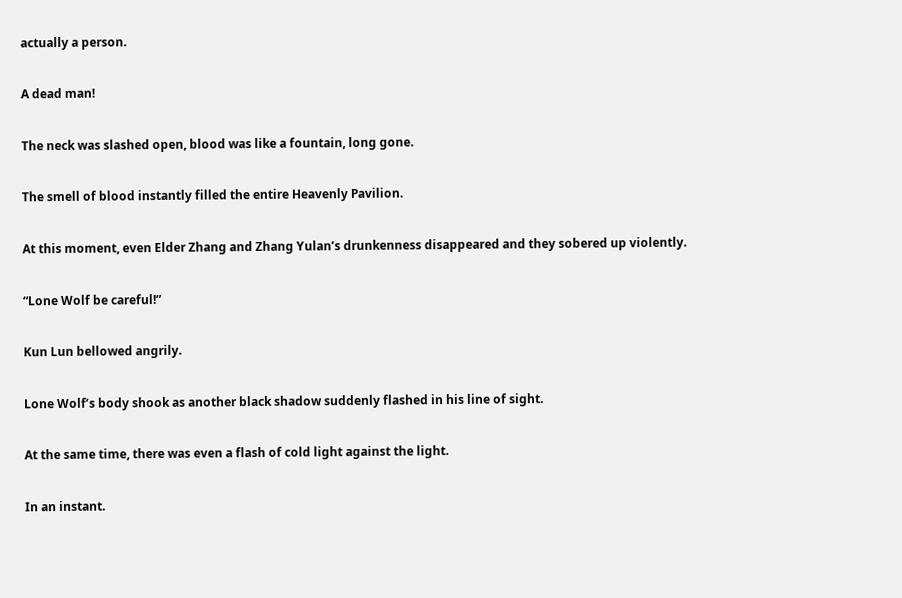actually a person.

A dead man!

The neck was slashed open, blood was like a fountain, long gone.

The smell of blood instantly filled the entire Heavenly Pavilion.

At this moment, even Elder Zhang and Zhang Yulan’s drunkenness disappeared and they sobered up violently.

“Lone Wolf be careful!”

Kun Lun bellowed angrily.

Lone Wolf’s body shook as another black shadow suddenly flashed in his line of sight.

At the same time, there was even a flash of cold light against the light.

In an instant.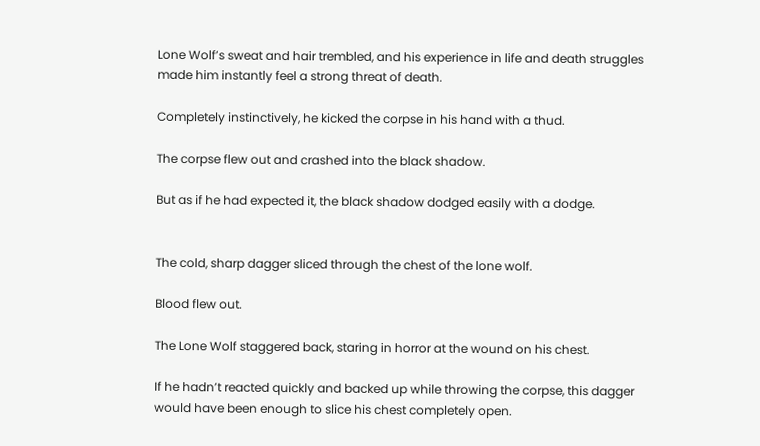Lone Wolf’s sweat and hair trembled, and his experience in life and death struggles made him instantly feel a strong threat of death.

Completely instinctively, he kicked the corpse in his hand with a thud.

The corpse flew out and crashed into the black shadow.

But as if he had expected it, the black shadow dodged easily with a dodge.


The cold, sharp dagger sliced through the chest of the lone wolf.

Blood flew out.

The Lone Wolf staggered back, staring in horror at the wound on his chest.

If he hadn’t reacted quickly and backed up while throwing the corpse, this dagger would have been enough to slice his chest completely open.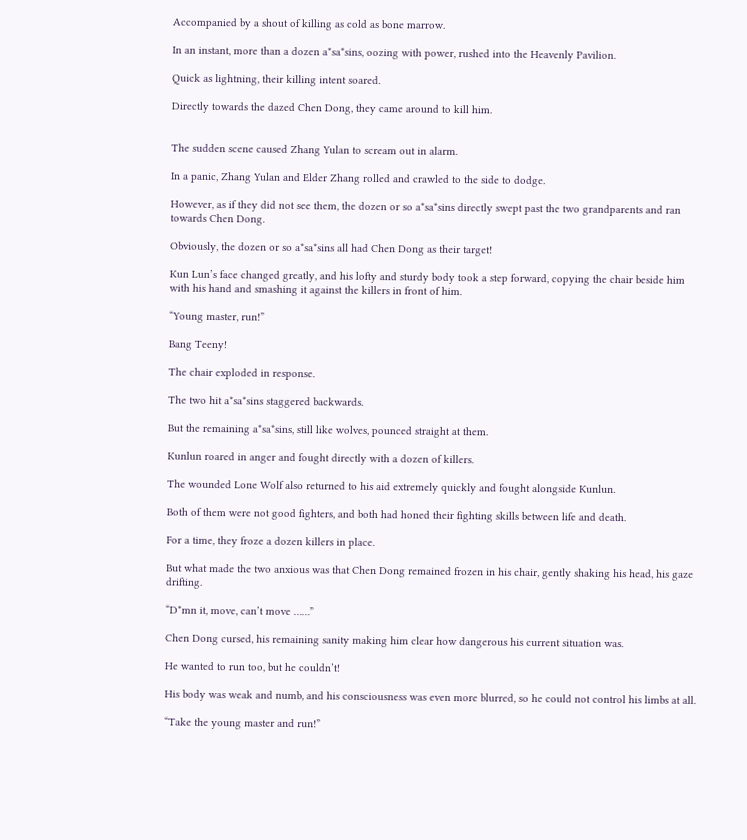Accompanied by a shout of killing as cold as bone marrow.

In an instant, more than a dozen a*sa*sins, oozing with power, rushed into the Heavenly Pavilion.

Quick as lightning, their killing intent soared.

Directly towards the dazed Chen Dong, they came around to kill him.


The sudden scene caused Zhang Yulan to scream out in alarm.

In a panic, Zhang Yulan and Elder Zhang rolled and crawled to the side to dodge.

However, as if they did not see them, the dozen or so a*sa*sins directly swept past the two grandparents and ran towards Chen Dong.

Obviously, the dozen or so a*sa*sins all had Chen Dong as their target!

Kun Lun’s face changed greatly, and his lofty and sturdy body took a step forward, copying the chair beside him with his hand and smashing it against the killers in front of him.

“Young master, run!”

Bang Teeny!

The chair exploded in response.

The two hit a*sa*sins staggered backwards.

But the remaining a*sa*sins, still like wolves, pounced straight at them.

Kunlun roared in anger and fought directly with a dozen of killers.

The wounded Lone Wolf also returned to his aid extremely quickly and fought alongside Kunlun.

Both of them were not good fighters, and both had honed their fighting skills between life and death.

For a time, they froze a dozen killers in place.

But what made the two anxious was that Chen Dong remained frozen in his chair, gently shaking his head, his gaze drifting.

“D*mn it, move, can’t move ……”

Chen Dong cursed, his remaining sanity making him clear how dangerous his current situation was.

He wanted to run too, but he couldn’t!

His body was weak and numb, and his consciousness was even more blurred, so he could not control his limbs at all.

“Take the young master and run!”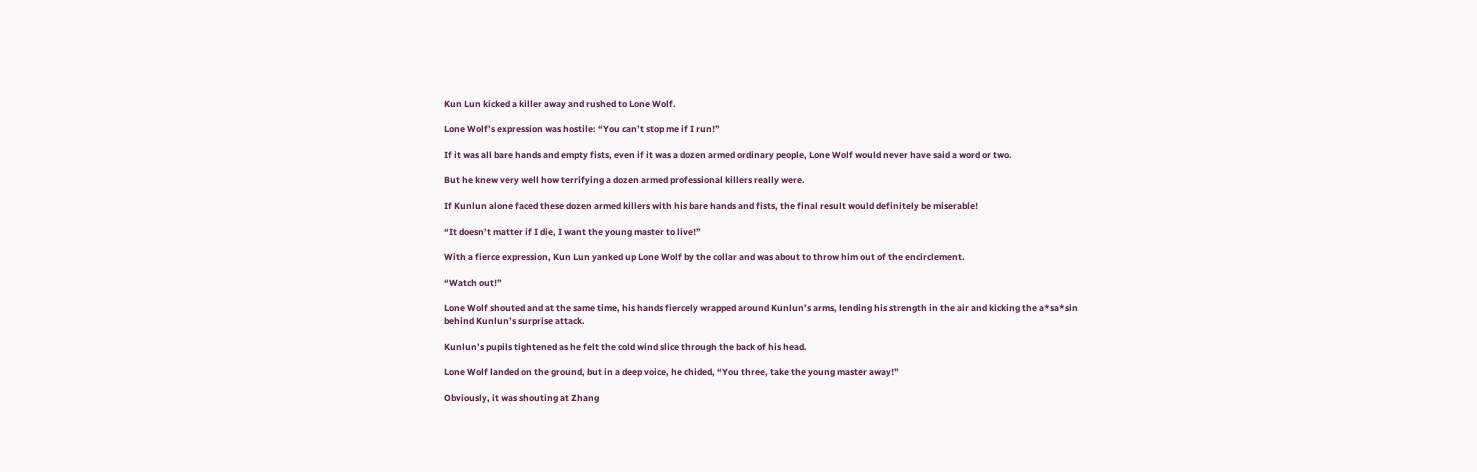Kun Lun kicked a killer away and rushed to Lone Wolf.

Lone Wolf’s expression was hostile: “You can’t stop me if I run!”

If it was all bare hands and empty fists, even if it was a dozen armed ordinary people, Lone Wolf would never have said a word or two.

But he knew very well how terrifying a dozen armed professional killers really were.

If Kunlun alone faced these dozen armed killers with his bare hands and fists, the final result would definitely be miserable!

“It doesn’t matter if I die, I want the young master to live!”

With a fierce expression, Kun Lun yanked up Lone Wolf by the collar and was about to throw him out of the encirclement.

“Watch out!”

Lone Wolf shouted and at the same time, his hands fiercely wrapped around Kunlun’s arms, lending his strength in the air and kicking the a*sa*sin behind Kunlun’s surprise attack.

Kunlun’s pupils tightened as he felt the cold wind slice through the back of his head.

Lone Wolf landed on the ground, but in a deep voice, he chided, “You three, take the young master away!”

Obviously, it was shouting at Zhang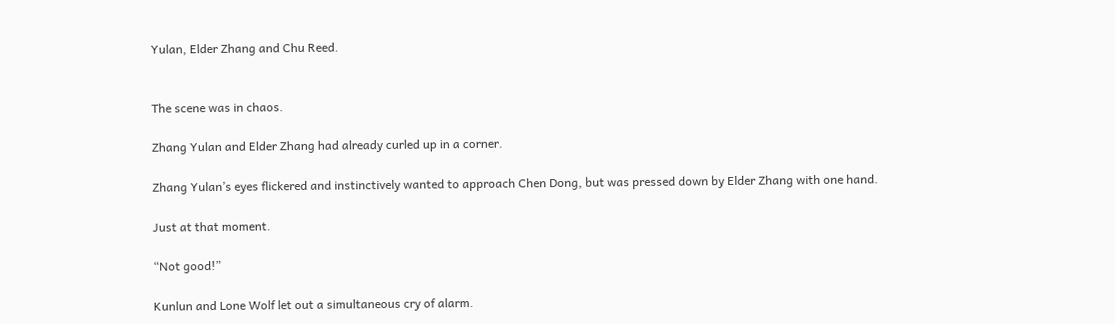Yulan, Elder Zhang and Chu Reed.


The scene was in chaos.

Zhang Yulan and Elder Zhang had already curled up in a corner.

Zhang Yulan’s eyes flickered and instinctively wanted to approach Chen Dong, but was pressed down by Elder Zhang with one hand.

Just at that moment.

“Not good!”

Kunlun and Lone Wolf let out a simultaneous cry of alarm.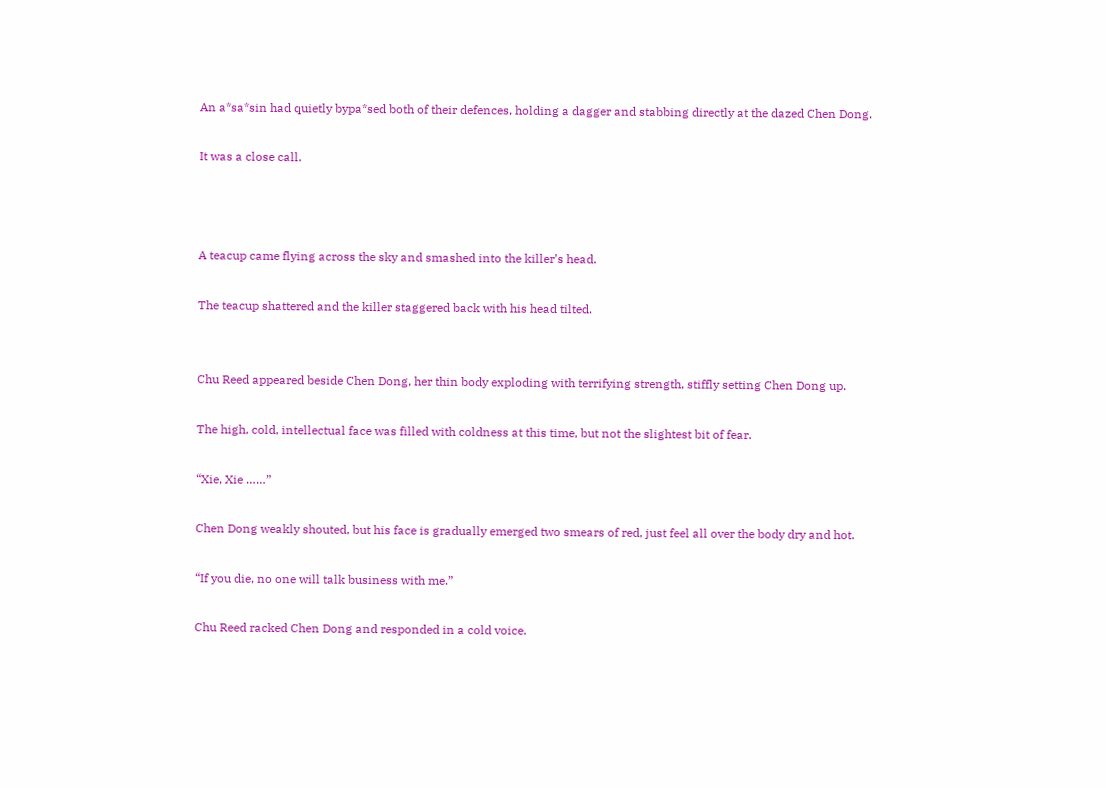An a*sa*sin had quietly bypa*sed both of their defences, holding a dagger and stabbing directly at the dazed Chen Dong.

It was a close call.



A teacup came flying across the sky and smashed into the killer’s head.

The teacup shattered and the killer staggered back with his head tilted.


Chu Reed appeared beside Chen Dong, her thin body exploding with terrifying strength, stiffly setting Chen Dong up.

The high, cold, intellectual face was filled with coldness at this time, but not the slightest bit of fear.

“Xie, Xie ……”

Chen Dong weakly shouted, but his face is gradually emerged two smears of red, just feel all over the body dry and hot.

“If you die, no one will talk business with me.”

Chu Reed racked Chen Dong and responded in a cold voice.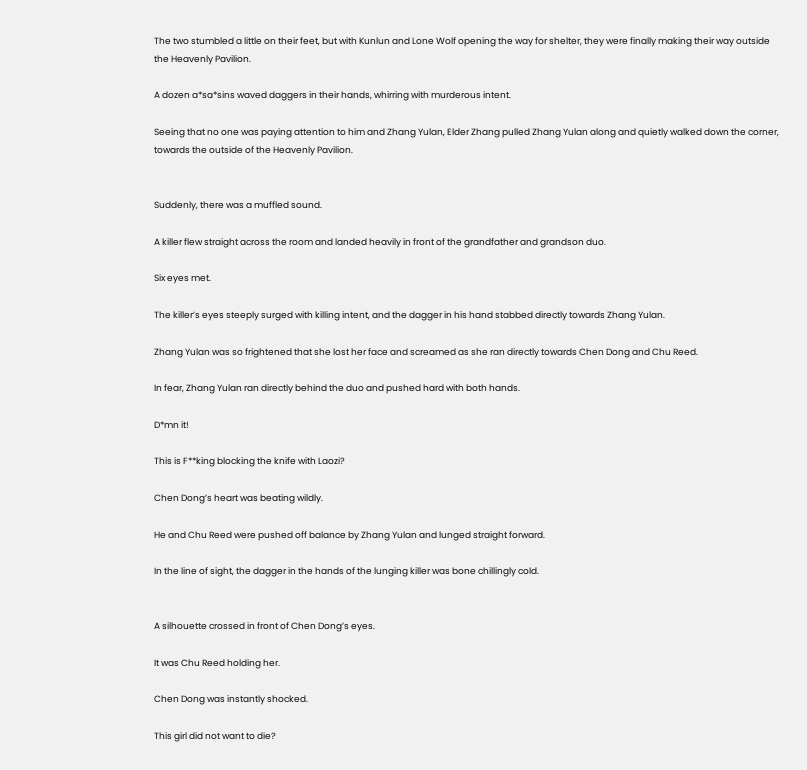The two stumbled a little on their feet, but with Kunlun and Lone Wolf opening the way for shelter, they were finally making their way outside the Heavenly Pavilion.

A dozen a*sa*sins waved daggers in their hands, whirring with murderous intent.

Seeing that no one was paying attention to him and Zhang Yulan, Elder Zhang pulled Zhang Yulan along and quietly walked down the corner, towards the outside of the Heavenly Pavilion.


Suddenly, there was a muffled sound.

A killer flew straight across the room and landed heavily in front of the grandfather and grandson duo.

Six eyes met.

The killer’s eyes steeply surged with killing intent, and the dagger in his hand stabbed directly towards Zhang Yulan.

Zhang Yulan was so frightened that she lost her face and screamed as she ran directly towards Chen Dong and Chu Reed.

In fear, Zhang Yulan ran directly behind the duo and pushed hard with both hands.

D*mn it!

This is F**king blocking the knife with Laozi?

Chen Dong’s heart was beating wildly.

He and Chu Reed were pushed off balance by Zhang Yulan and lunged straight forward.

In the line of sight, the dagger in the hands of the lunging killer was bone chillingly cold.


A silhouette crossed in front of Chen Dong’s eyes.

It was Chu Reed holding her.

Chen Dong was instantly shocked.

This girl did not want to die?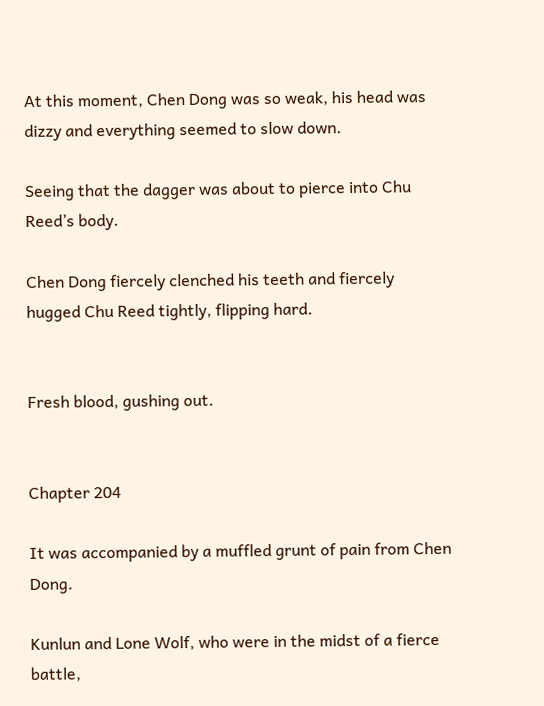At this moment, Chen Dong was so weak, his head was dizzy and everything seemed to slow down.

Seeing that the dagger was about to pierce into Chu Reed’s body.

Chen Dong fiercely clenched his teeth and fiercely hugged Chu Reed tightly, flipping hard.


Fresh blood, gushing out.


Chapter 204

It was accompanied by a muffled grunt of pain from Chen Dong.

Kunlun and Lone Wolf, who were in the midst of a fierce battle,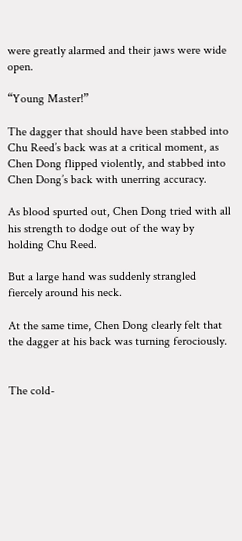were greatly alarmed and their jaws were wide open.

“Young Master!”

The dagger that should have been stabbed into Chu Reed’s back was at a critical moment, as Chen Dong flipped violently, and stabbed into Chen Dong’s back with unerring accuracy.

As blood spurted out, Chen Dong tried with all his strength to dodge out of the way by holding Chu Reed.

But a large hand was suddenly strangled fiercely around his neck.

At the same time, Chen Dong clearly felt that the dagger at his back was turning ferociously.


The cold-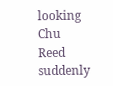looking Chu Reed suddenly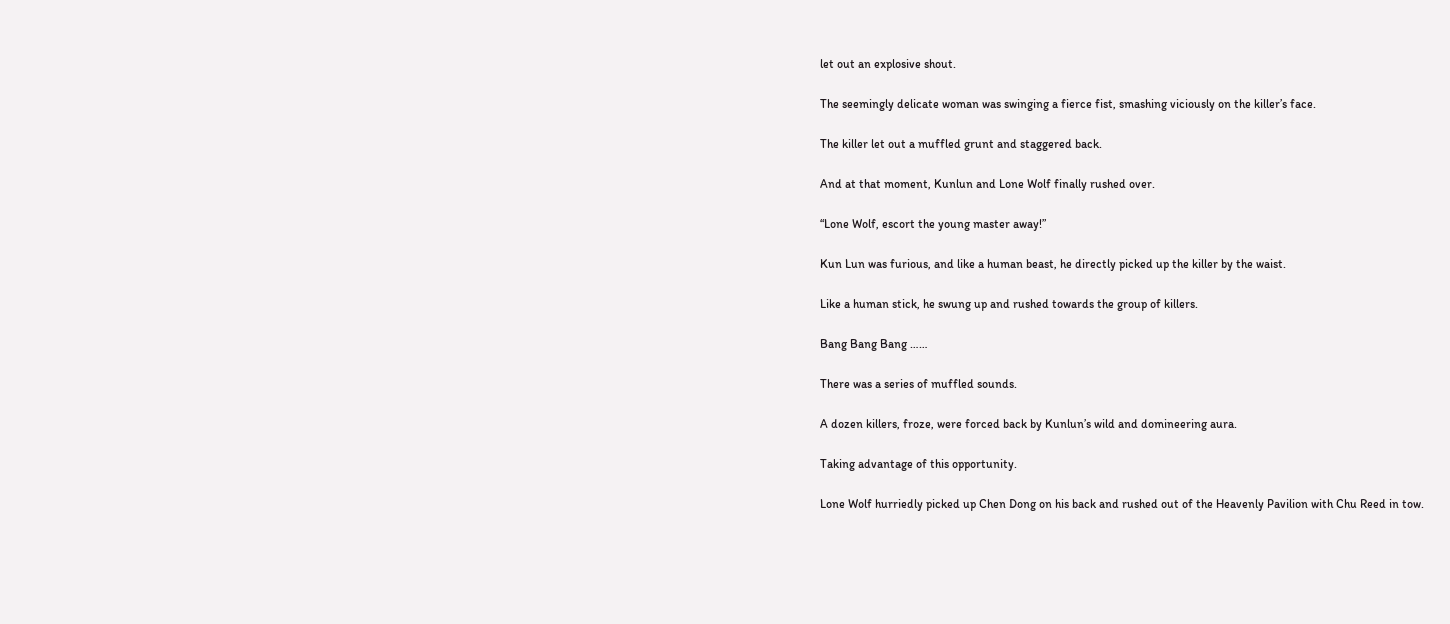let out an explosive shout.

The seemingly delicate woman was swinging a fierce fist, smashing viciously on the killer’s face.

The killer let out a muffled grunt and staggered back.

And at that moment, Kunlun and Lone Wolf finally rushed over.

“Lone Wolf, escort the young master away!”

Kun Lun was furious, and like a human beast, he directly picked up the killer by the waist.

Like a human stick, he swung up and rushed towards the group of killers.

Bang Bang Bang ……

There was a series of muffled sounds.

A dozen killers, froze, were forced back by Kunlun’s wild and domineering aura.

Taking advantage of this opportunity.

Lone Wolf hurriedly picked up Chen Dong on his back and rushed out of the Heavenly Pavilion with Chu Reed in tow.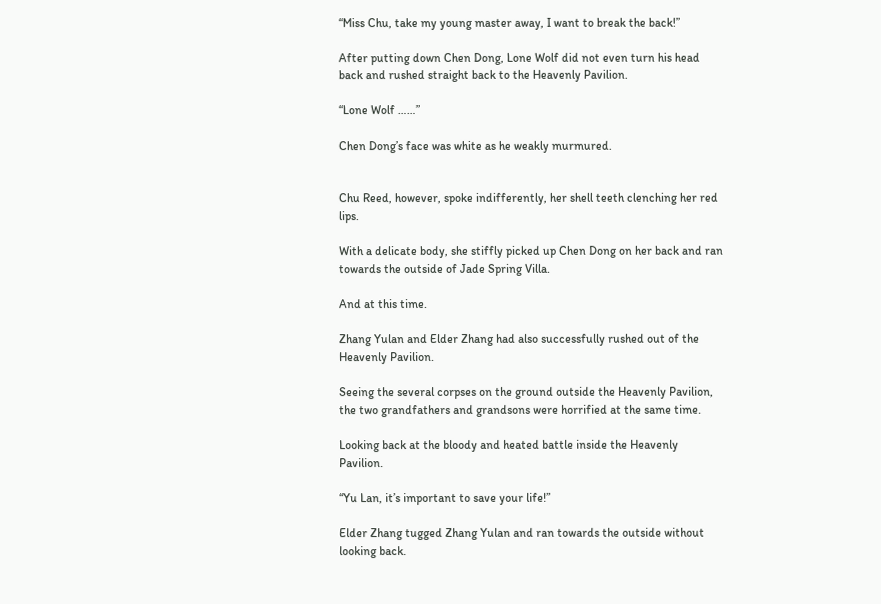“Miss Chu, take my young master away, I want to break the back!”

After putting down Chen Dong, Lone Wolf did not even turn his head back and rushed straight back to the Heavenly Pavilion.

“Lone Wolf ……”

Chen Dong’s face was white as he weakly murmured.


Chu Reed, however, spoke indifferently, her shell teeth clenching her red lips.

With a delicate body, she stiffly picked up Chen Dong on her back and ran towards the outside of Jade Spring Villa.

And at this time.

Zhang Yulan and Elder Zhang had also successfully rushed out of the Heavenly Pavilion.

Seeing the several corpses on the ground outside the Heavenly Pavilion, the two grandfathers and grandsons were horrified at the same time.

Looking back at the bloody and heated battle inside the Heavenly Pavilion.

“Yu Lan, it’s important to save your life!”

Elder Zhang tugged Zhang Yulan and ran towards the outside without looking back.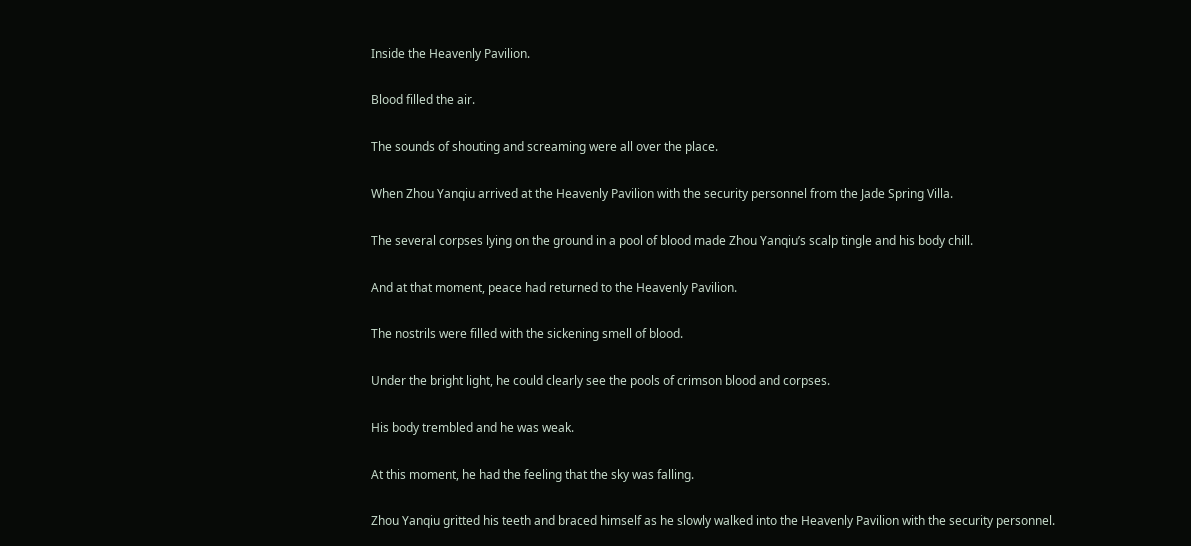Inside the Heavenly Pavilion.

Blood filled the air.

The sounds of shouting and screaming were all over the place.

When Zhou Yanqiu arrived at the Heavenly Pavilion with the security personnel from the Jade Spring Villa.

The several corpses lying on the ground in a pool of blood made Zhou Yanqiu’s scalp tingle and his body chill.

And at that moment, peace had returned to the Heavenly Pavilion.

The nostrils were filled with the sickening smell of blood.

Under the bright light, he could clearly see the pools of crimson blood and corpses.

His body trembled and he was weak.

At this moment, he had the feeling that the sky was falling.

Zhou Yanqiu gritted his teeth and braced himself as he slowly walked into the Heavenly Pavilion with the security personnel.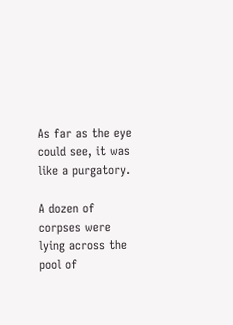As far as the eye could see, it was like a purgatory.

A dozen of corpses were lying across the pool of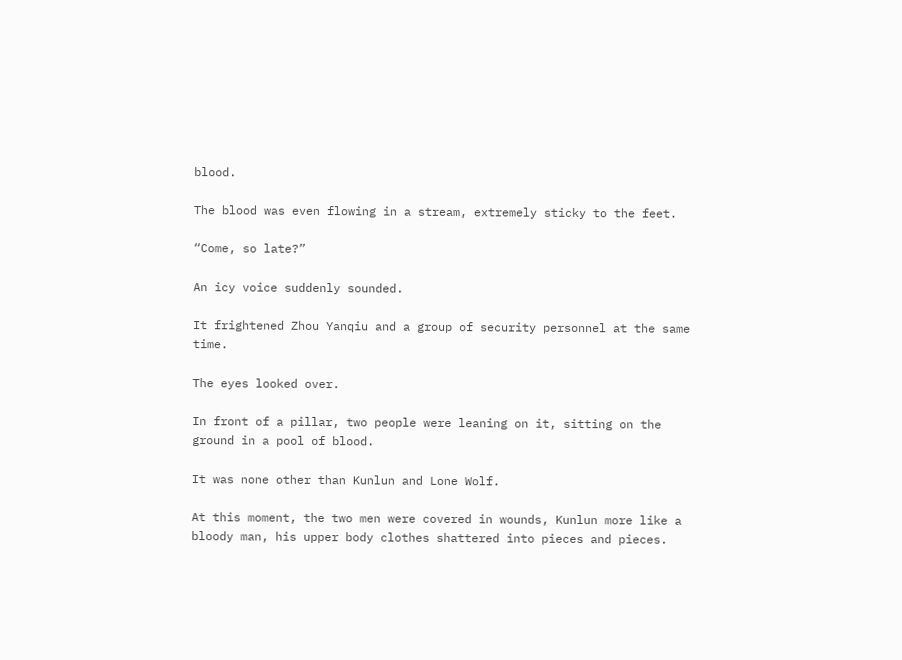blood.

The blood was even flowing in a stream, extremely sticky to the feet.

“Come, so late?”

An icy voice suddenly sounded.

It frightened Zhou Yanqiu and a group of security personnel at the same time.

The eyes looked over.

In front of a pillar, two people were leaning on it, sitting on the ground in a pool of blood.

It was none other than Kunlun and Lone Wolf.

At this moment, the two men were covered in wounds, Kunlun more like a bloody man, his upper body clothes shattered into pieces and pieces.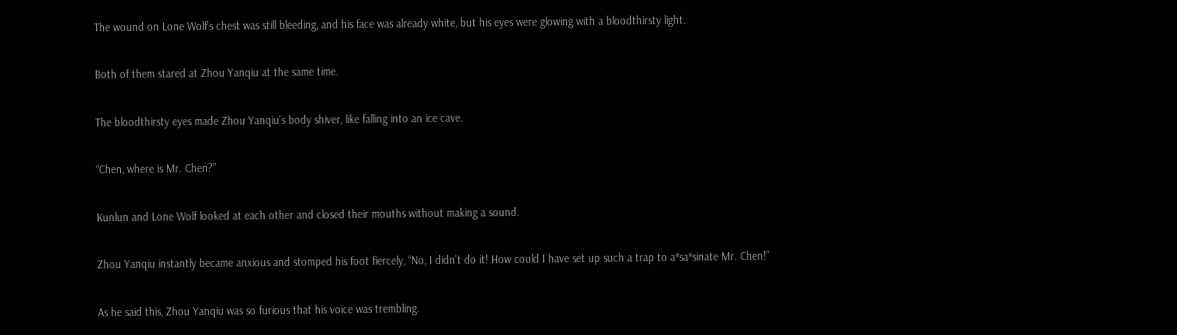The wound on Lone Wolf’s chest was still bleeding, and his face was already white, but his eyes were glowing with a bloodthirsty light.

Both of them stared at Zhou Yanqiu at the same time.

The bloodthirsty eyes made Zhou Yanqiu’s body shiver, like falling into an ice cave.

“Chen, where is Mr. Chen?”

Kunlun and Lone Wolf looked at each other and closed their mouths without making a sound.

Zhou Yanqiu instantly became anxious and stomped his foot fiercely, “No, I didn’t do it! How could I have set up such a trap to a*sa*sinate Mr. Chen!”

As he said this, Zhou Yanqiu was so furious that his voice was trembling.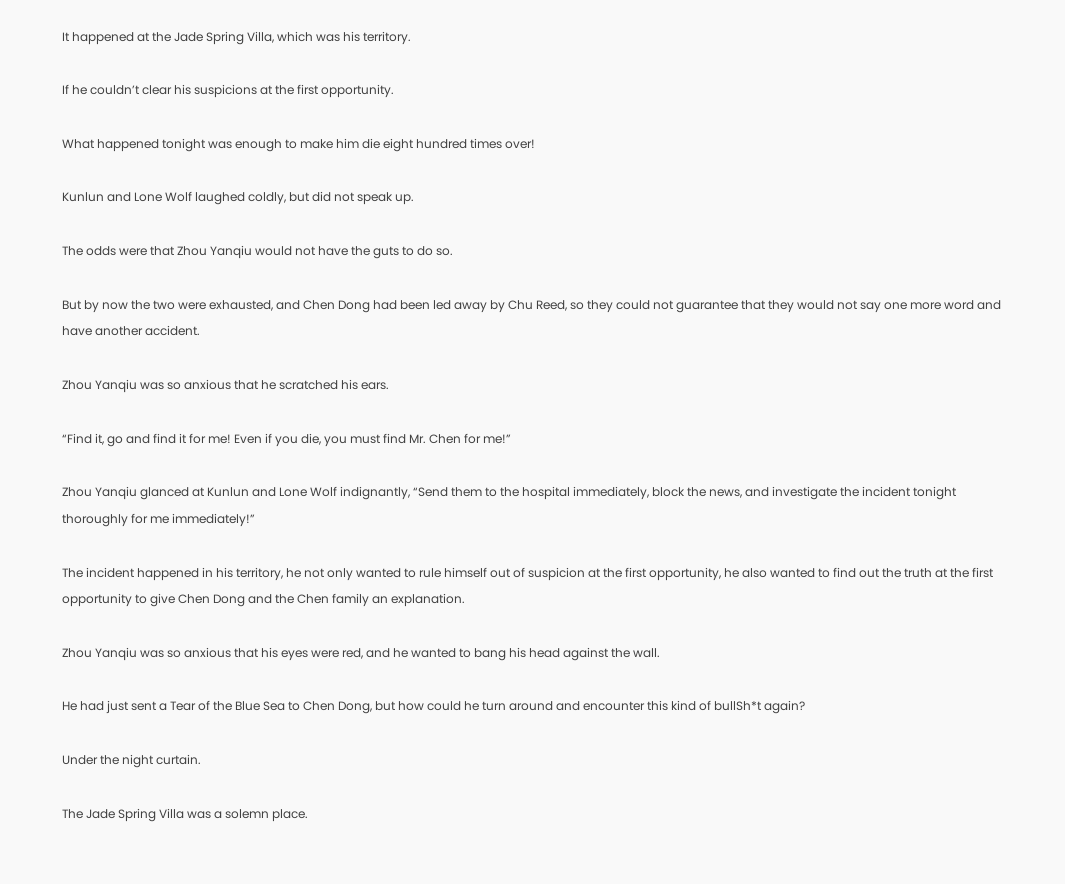It happened at the Jade Spring Villa, which was his territory.

If he couldn’t clear his suspicions at the first opportunity.

What happened tonight was enough to make him die eight hundred times over!

Kunlun and Lone Wolf laughed coldly, but did not speak up.

The odds were that Zhou Yanqiu would not have the guts to do so.

But by now the two were exhausted, and Chen Dong had been led away by Chu Reed, so they could not guarantee that they would not say one more word and have another accident.

Zhou Yanqiu was so anxious that he scratched his ears.

“Find it, go and find it for me! Even if you die, you must find Mr. Chen for me!”

Zhou Yanqiu glanced at Kunlun and Lone Wolf indignantly, “Send them to the hospital immediately, block the news, and investigate the incident tonight thoroughly for me immediately!”

The incident happened in his territory, he not only wanted to rule himself out of suspicion at the first opportunity, he also wanted to find out the truth at the first opportunity to give Chen Dong and the Chen family an explanation.

Zhou Yanqiu was so anxious that his eyes were red, and he wanted to bang his head against the wall.

He had just sent a Tear of the Blue Sea to Chen Dong, but how could he turn around and encounter this kind of bullSh*t again?

Under the night curtain.

The Jade Spring Villa was a solemn place.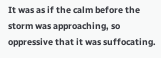It was as if the calm before the storm was approaching, so oppressive that it was suffocating.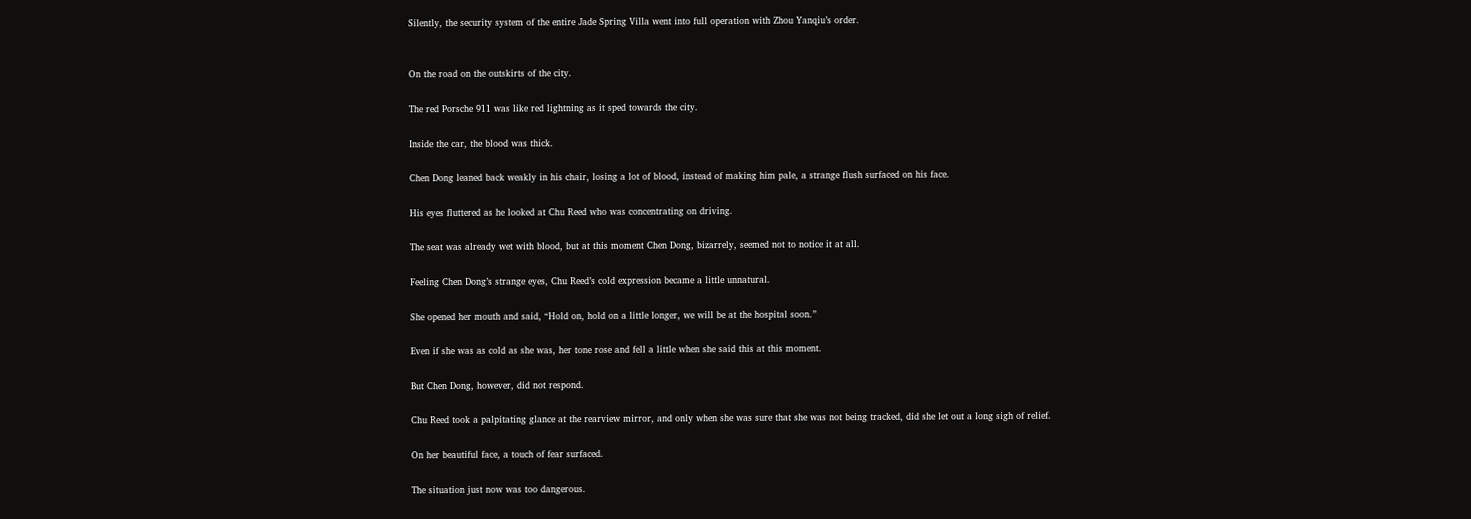Silently, the security system of the entire Jade Spring Villa went into full operation with Zhou Yanqiu’s order.


On the road on the outskirts of the city.

The red Porsche 911 was like red lightning as it sped towards the city.

Inside the car, the blood was thick.

Chen Dong leaned back weakly in his chair, losing a lot of blood, instead of making him pale, a strange flush surfaced on his face.

His eyes fluttered as he looked at Chu Reed who was concentrating on driving.

The seat was already wet with blood, but at this moment Chen Dong, bizarrely, seemed not to notice it at all.

Feeling Chen Dong’s strange eyes, Chu Reed’s cold expression became a little unnatural.

She opened her mouth and said, “Hold on, hold on a little longer, we will be at the hospital soon.”

Even if she was as cold as she was, her tone rose and fell a little when she said this at this moment.

But Chen Dong, however, did not respond.

Chu Reed took a palpitating glance at the rearview mirror, and only when she was sure that she was not being tracked, did she let out a long sigh of relief.

On her beautiful face, a touch of fear surfaced.

The situation just now was too dangerous.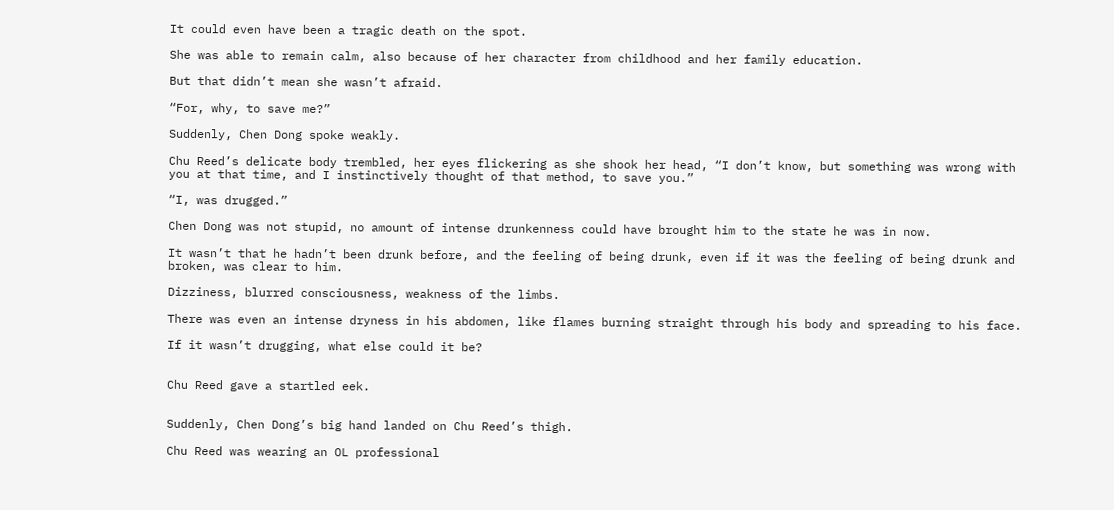It could even have been a tragic death on the spot.

She was able to remain calm, also because of her character from childhood and her family education.

But that didn’t mean she wasn’t afraid.

“For, why, to save me?”

Suddenly, Chen Dong spoke weakly.

Chu Reed’s delicate body trembled, her eyes flickering as she shook her head, “I don’t know, but something was wrong with you at that time, and I instinctively thought of that method, to save you.”

“I, was drugged.”

Chen Dong was not stupid, no amount of intense drunkenness could have brought him to the state he was in now.

It wasn’t that he hadn’t been drunk before, and the feeling of being drunk, even if it was the feeling of being drunk and broken, was clear to him.

Dizziness, blurred consciousness, weakness of the limbs.

There was even an intense dryness in his abdomen, like flames burning straight through his body and spreading to his face.

If it wasn’t drugging, what else could it be?


Chu Reed gave a startled eek.


Suddenly, Chen Dong’s big hand landed on Chu Reed’s thigh.

Chu Reed was wearing an OL professional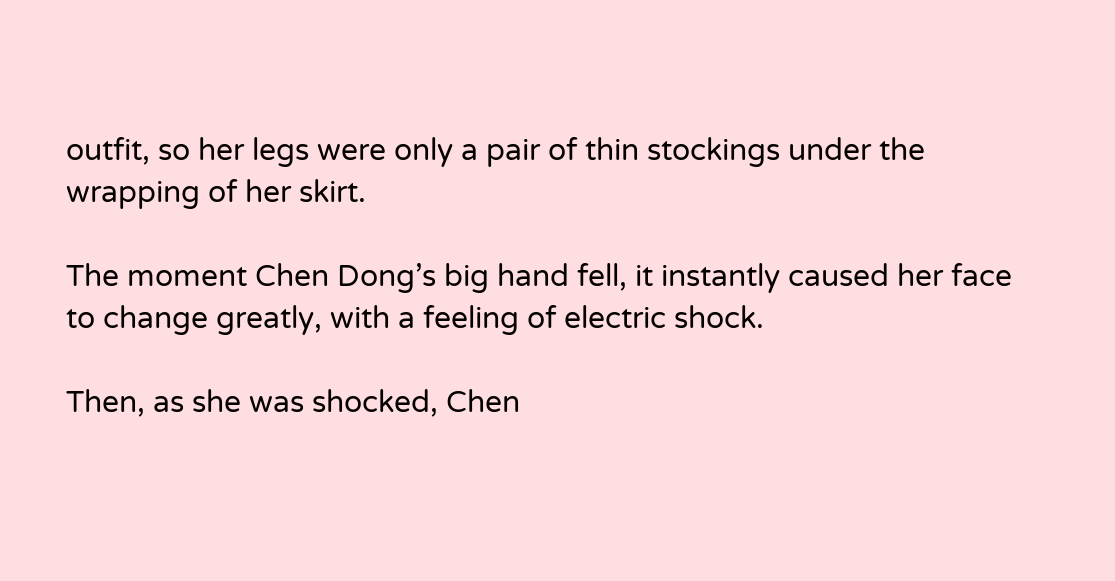outfit, so her legs were only a pair of thin stockings under the wrapping of her skirt.

The moment Chen Dong’s big hand fell, it instantly caused her face to change greatly, with a feeling of electric shock.

Then, as she was shocked, Chen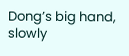Dong’s big hand, slowly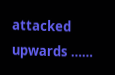attacked upwards ……